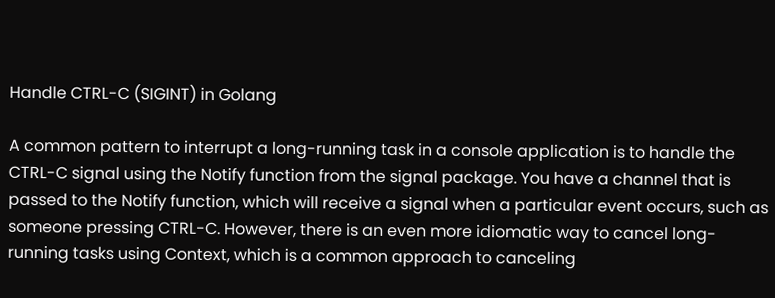Handle CTRL-C (SIGINT) in Golang

A common pattern to interrupt a long-running task in a console application is to handle the CTRL-C signal using the Notify function from the signal package. You have a channel that is passed to the Notify function, which will receive a signal when a particular event occurs, such as someone pressing CTRL-C. However, there is an even more idiomatic way to cancel long-running tasks using Context, which is a common approach to canceling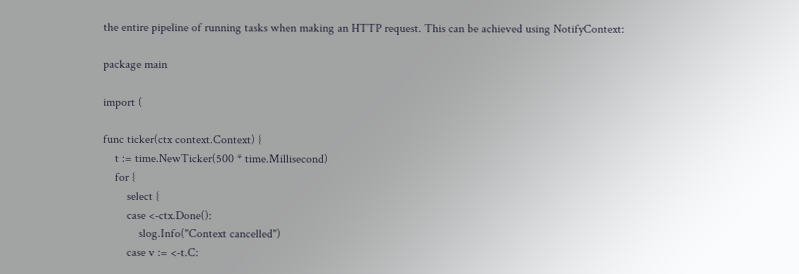the entire pipeline of running tasks when making an HTTP request. This can be achieved using NotifyContext:

package main

import (

func ticker(ctx context.Context) {
    t := time.NewTicker(500 * time.Millisecond)
    for {
        select {
        case <-ctx.Done():
            slog.Info("Context cancelled")
        case v := <-t.C: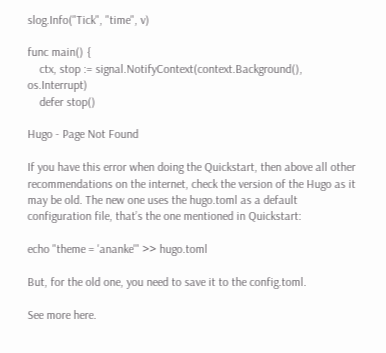slog.Info("Tick", "time", v)

func main() {
    ctx, stop := signal.NotifyContext(context.Background(), os.Interrupt)
    defer stop()

Hugo - Page Not Found

If you have this error when doing the Quickstart, then above all other recommendations on the internet, check the version of the Hugo as it may be old. The new one uses the hugo.toml as a default configuration file, that’s the one mentioned in Quickstart:

echo "theme = 'ananke'" >> hugo.toml

But, for the old one, you need to save it to the config.toml.

See more here.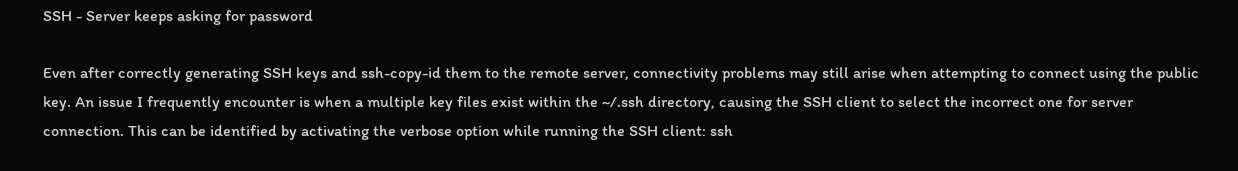SSH - Server keeps asking for password

Even after correctly generating SSH keys and ssh-copy-id them to the remote server, connectivity problems may still arise when attempting to connect using the public key. An issue I frequently encounter is when a multiple key files exist within the ~/.ssh directory, causing the SSH client to select the incorrect one for server connection. This can be identified by activating the verbose option while running the SSH client: ssh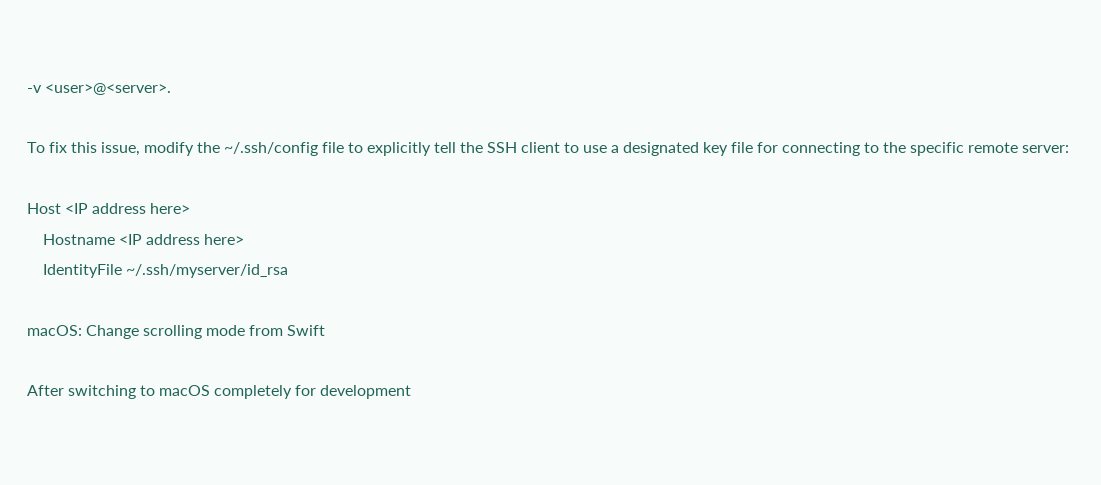-v <user>@<server>.

To fix this issue, modify the ~/.ssh/config file to explicitly tell the SSH client to use a designated key file for connecting to the specific remote server:

Host <IP address here>
    Hostname <IP address here>
    IdentityFile ~/.ssh/myserver/id_rsa

macOS: Change scrolling mode from Swift

After switching to macOS completely for development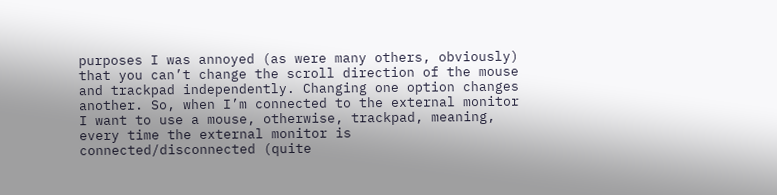purposes I was annoyed (as were many others, obviously) that you can’t change the scroll direction of the mouse and trackpad independently. Changing one option changes another. So, when I’m connected to the external monitor I want to use a mouse, otherwise, trackpad, meaning, every time the external monitor is connected/disconnected (quite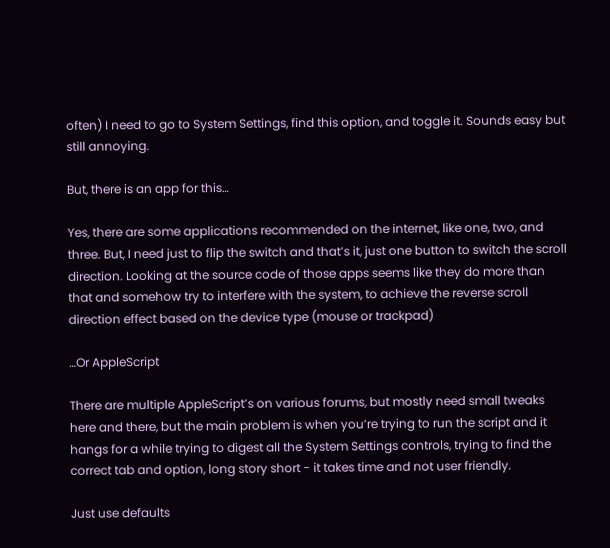often) I need to go to System Settings, find this option, and toggle it. Sounds easy but still annoying.

But, there is an app for this…

Yes, there are some applications recommended on the internet, like one, two, and three. But, I need just to flip the switch and that’s it, just one button to switch the scroll direction. Looking at the source code of those apps seems like they do more than that and somehow try to interfere with the system, to achieve the reverse scroll direction effect based on the device type (mouse or trackpad)

…Or AppleScript

There are multiple AppleScript’s on various forums, but mostly need small tweaks here and there, but the main problem is when you’re trying to run the script and it hangs for a while trying to digest all the System Settings controls, trying to find the correct tab and option, long story short - it takes time and not user friendly.

Just use defaults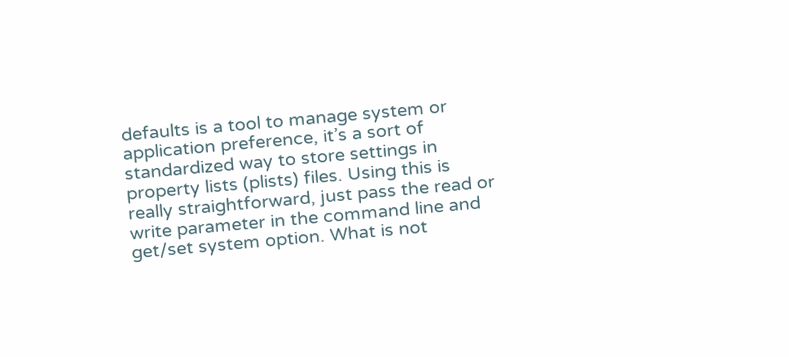defaults is a tool to manage system or application preference, it’s a sort of standardized way to store settings in property lists (plists) files. Using this is really straightforward, just pass the read or write parameter in the command line and get/set system option. What is not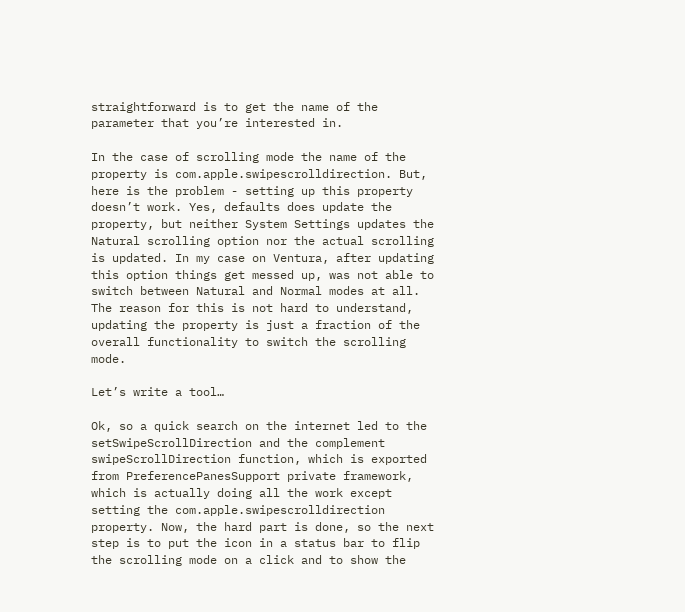straightforward is to get the name of the parameter that you’re interested in.

In the case of scrolling mode the name of the property is com.apple.swipescrolldirection. But, here is the problem - setting up this property doesn’t work. Yes, defaults does update the property, but neither System Settings updates the Natural scrolling option nor the actual scrolling is updated. In my case on Ventura, after updating this option things get messed up, was not able to switch between Natural and Normal modes at all. The reason for this is not hard to understand, updating the property is just a fraction of the overall functionality to switch the scrolling mode.

Let’s write a tool…

Ok, so a quick search on the internet led to the setSwipeScrollDirection and the complement swipeScrollDirection function, which is exported from PreferencePanesSupport private framework, which is actually doing all the work except setting the com.apple.swipescrolldirection property. Now, the hard part is done, so the next step is to put the icon in a status bar to flip the scrolling mode on a click and to show the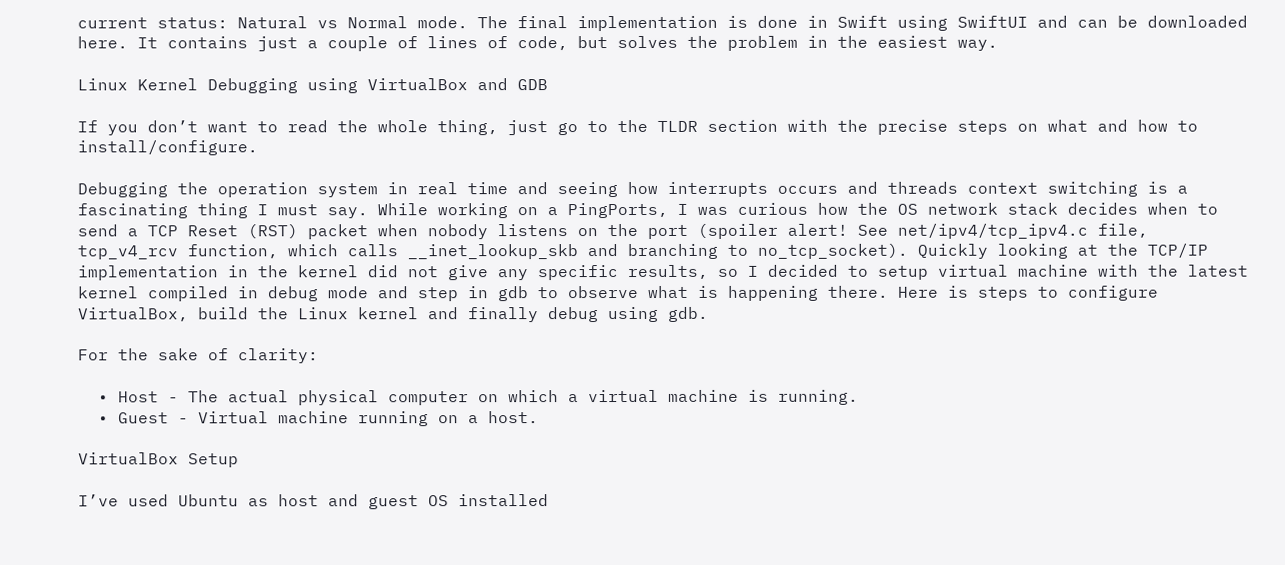current status: Natural vs Normal mode. The final implementation is done in Swift using SwiftUI and can be downloaded here. It contains just a couple of lines of code, but solves the problem in the easiest way.

Linux Kernel Debugging using VirtualBox and GDB

If you don’t want to read the whole thing, just go to the TLDR section with the precise steps on what and how to install/configure.

Debugging the operation system in real time and seeing how interrupts occurs and threads context switching is a fascinating thing I must say. While working on a PingPorts, I was curious how the OS network stack decides when to send a TCP Reset (RST) packet when nobody listens on the port (spoiler alert! See net/ipv4/tcp_ipv4.c file, tcp_v4_rcv function, which calls __inet_lookup_skb and branching to no_tcp_socket). Quickly looking at the TCP/IP implementation in the kernel did not give any specific results, so I decided to setup virtual machine with the latest kernel compiled in debug mode and step in gdb to observe what is happening there. Here is steps to configure VirtualBox, build the Linux kernel and finally debug using gdb.

For the sake of clarity:

  • Host - The actual physical computer on which a virtual machine is running.
  • Guest - Virtual machine running on a host.

VirtualBox Setup

I’ve used Ubuntu as host and guest OS installed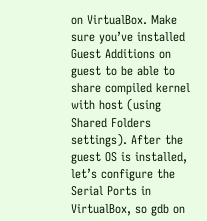on VirtualBox. Make sure you’ve installed Guest Additions on guest to be able to share compiled kernel with host (using Shared Folders settings). After the guest OS is installed, let’s configure the Serial Ports in VirtualBox, so gdb on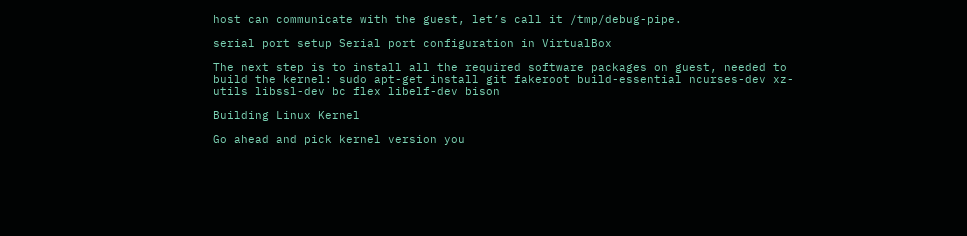host can communicate with the guest, let’s call it /tmp/debug-pipe.

serial port setup Serial port configuration in VirtualBox

The next step is to install all the required software packages on guest, needed to build the kernel: sudo apt-get install git fakeroot build-essential ncurses-dev xz-utils libssl-dev bc flex libelf-dev bison

Building Linux Kernel

Go ahead and pick kernel version you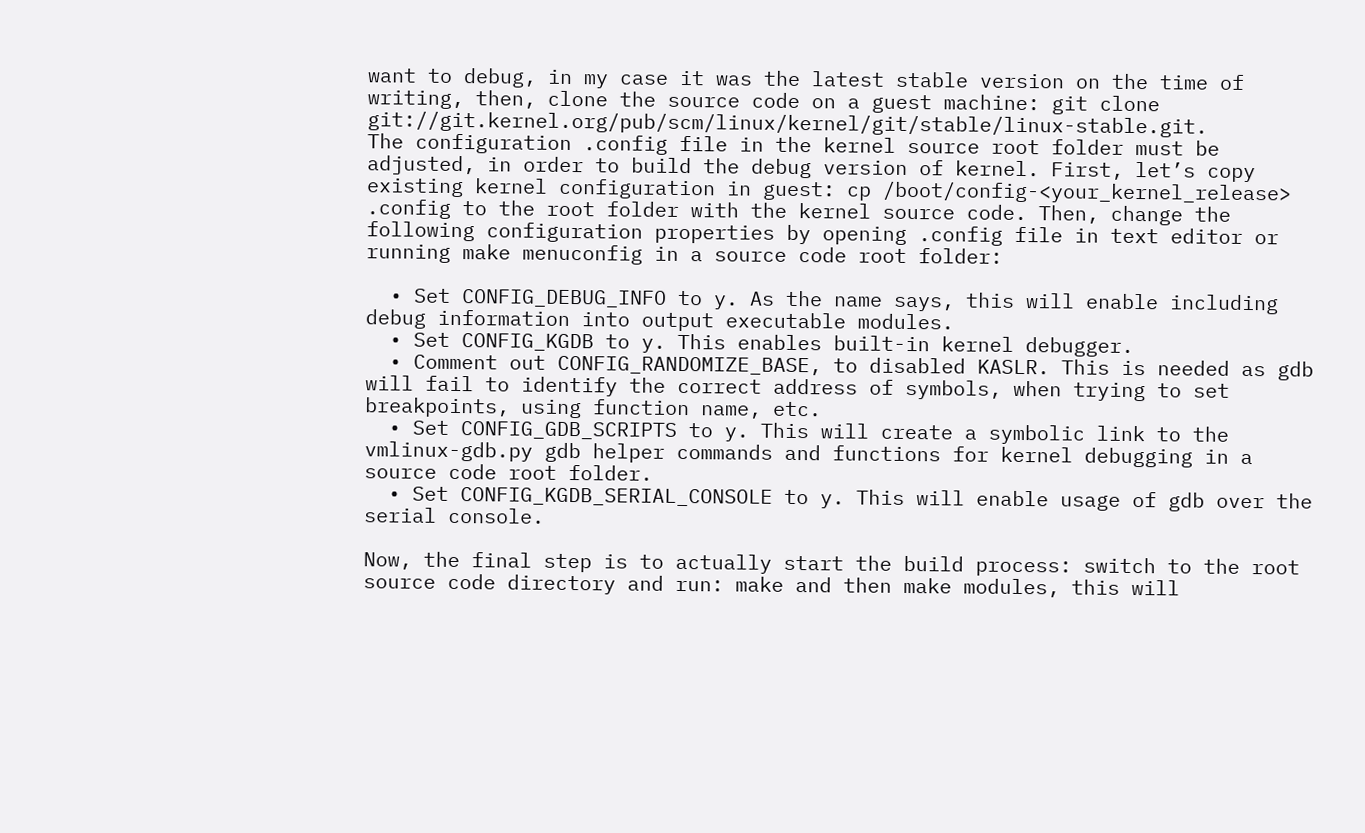want to debug, in my case it was the latest stable version on the time of writing, then, clone the source code on a guest machine: git clone git://git.kernel.org/pub/scm/linux/kernel/git/stable/linux-stable.git.
The configuration .config file in the kernel source root folder must be adjusted, in order to build the debug version of kernel. First, let’s copy existing kernel configuration in guest: cp /boot/config-<your_kernel_release> .config to the root folder with the kernel source code. Then, change the following configuration properties by opening .config file in text editor or running make menuconfig in a source code root folder:

  • Set CONFIG_DEBUG_INFO to y. As the name says, this will enable including debug information into output executable modules.
  • Set CONFIG_KGDB to y. This enables built-in kernel debugger.
  • Comment out CONFIG_RANDOMIZE_BASE, to disabled KASLR. This is needed as gdb will fail to identify the correct address of symbols, when trying to set breakpoints, using function name, etc.
  • Set CONFIG_GDB_SCRIPTS to y. This will create a symbolic link to the vmlinux-gdb.py gdb helper commands and functions for kernel debugging in a source code root folder.
  • Set CONFIG_KGDB_SERIAL_CONSOLE to y. This will enable usage of gdb over the serial console.

Now, the final step is to actually start the build process: switch to the root source code directory and run: make and then make modules, this will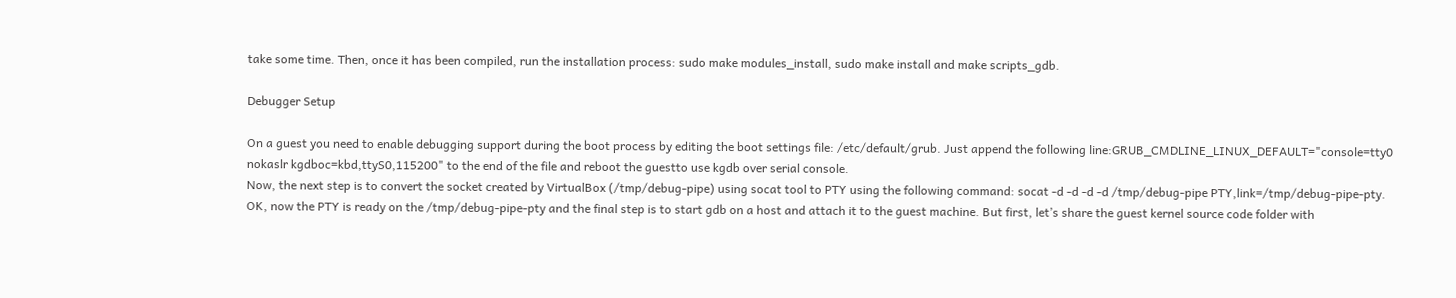take some time. Then, once it has been compiled, run the installation process: sudo make modules_install, sudo make install and make scripts_gdb.

Debugger Setup

On a guest you need to enable debugging support during the boot process by editing the boot settings file: /etc/default/grub. Just append the following line:GRUB_CMDLINE_LINUX_DEFAULT="console=tty0 nokaslr kgdboc=kbd,ttyS0,115200" to the end of the file and reboot the guestto use kgdb over serial console.
Now, the next step is to convert the socket created by VirtualBox (/tmp/debug-pipe) using socat tool to PTY using the following command: socat -d -d -d -d /tmp/debug-pipe PTY,link=/tmp/debug-pipe-pty.
OK, now the PTY is ready on the /tmp/debug-pipe-pty and the final step is to start gdb on a host and attach it to the guest machine. But first, let’s share the guest kernel source code folder with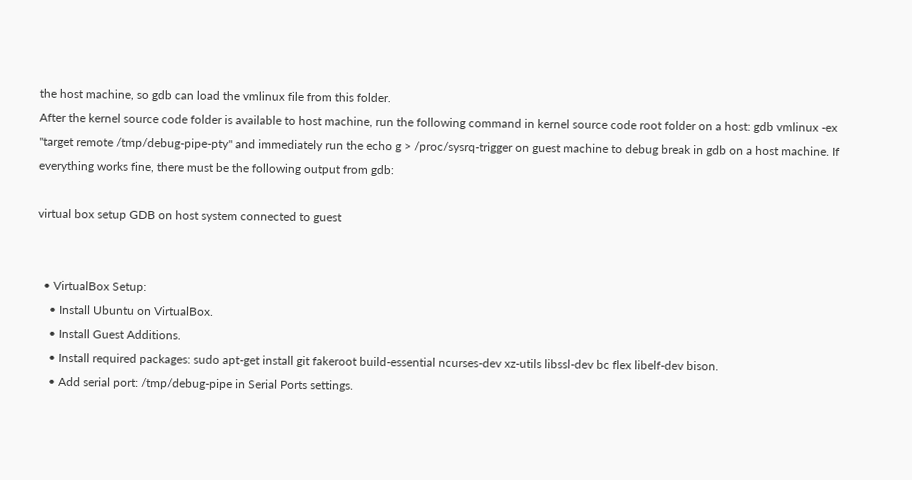the host machine, so gdb can load the vmlinux file from this folder.
After the kernel source code folder is available to host machine, run the following command in kernel source code root folder on a host: gdb vmlinux -ex "target remote /tmp/debug-pipe-pty" and immediately run the echo g > /proc/sysrq-trigger on guest machine to debug break in gdb on a host machine. If everything works fine, there must be the following output from gdb:

virtual box setup GDB on host system connected to guest


  • VirtualBox Setup:
    • Install Ubuntu on VirtualBox.
    • Install Guest Additions.
    • Install required packages: sudo apt-get install git fakeroot build-essential ncurses-dev xz-utils libssl-dev bc flex libelf-dev bison.
    • Add serial port: /tmp/debug-pipe in Serial Ports settings.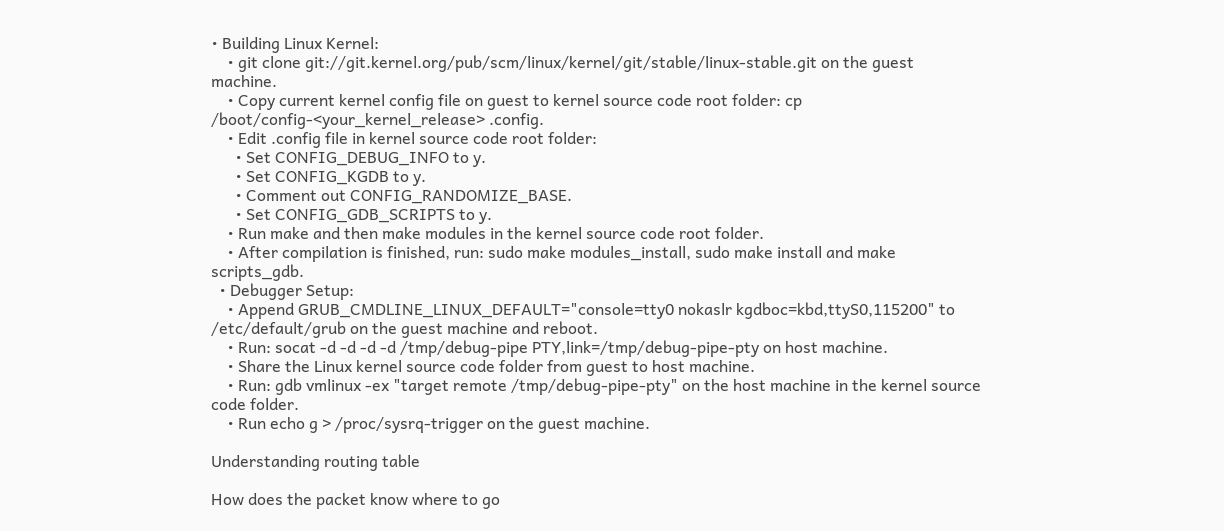• Building Linux Kernel:
    • git clone git://git.kernel.org/pub/scm/linux/kernel/git/stable/linux-stable.git on the guest machine.
    • Copy current kernel config file on guest to kernel source code root folder: cp /boot/config-<your_kernel_release> .config.
    • Edit .config file in kernel source code root folder:
      • Set CONFIG_DEBUG_INFO to y.
      • Set CONFIG_KGDB to y.
      • Comment out CONFIG_RANDOMIZE_BASE.
      • Set CONFIG_GDB_SCRIPTS to y.
    • Run make and then make modules in the kernel source code root folder.
    • After compilation is finished, run: sudo make modules_install, sudo make install and make scripts_gdb.
  • Debugger Setup:
    • Append GRUB_CMDLINE_LINUX_DEFAULT="console=tty0 nokaslr kgdboc=kbd,ttyS0,115200" to /etc/default/grub on the guest machine and reboot.
    • Run: socat -d -d -d -d /tmp/debug-pipe PTY,link=/tmp/debug-pipe-pty on host machine.
    • Share the Linux kernel source code folder from guest to host machine.
    • Run: gdb vmlinux -ex "target remote /tmp/debug-pipe-pty" on the host machine in the kernel source code folder.
    • Run echo g > /proc/sysrq-trigger on the guest machine.

Understanding routing table

How does the packet know where to go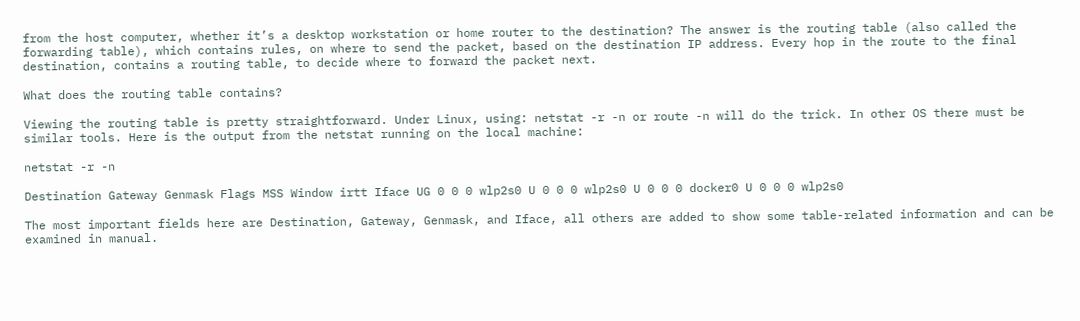from the host computer, whether it’s a desktop workstation or home router to the destination? The answer is the routing table (also called the forwarding table), which contains rules, on where to send the packet, based on the destination IP address. Every hop in the route to the final destination, contains a routing table, to decide where to forward the packet next.

What does the routing table contains?

Viewing the routing table is pretty straightforward. Under Linux, using: netstat -r -n or route -n will do the trick. In other OS there must be similar tools. Here is the output from the netstat running on the local machine:

netstat -r -n

Destination Gateway Genmask Flags MSS Window irtt Iface UG 0 0 0 wlp2s0 U 0 0 0 wlp2s0 U 0 0 0 docker0 U 0 0 0 wlp2s0

The most important fields here are Destination, Gateway, Genmask, and Iface, all others are added to show some table-related information and can be examined in manual.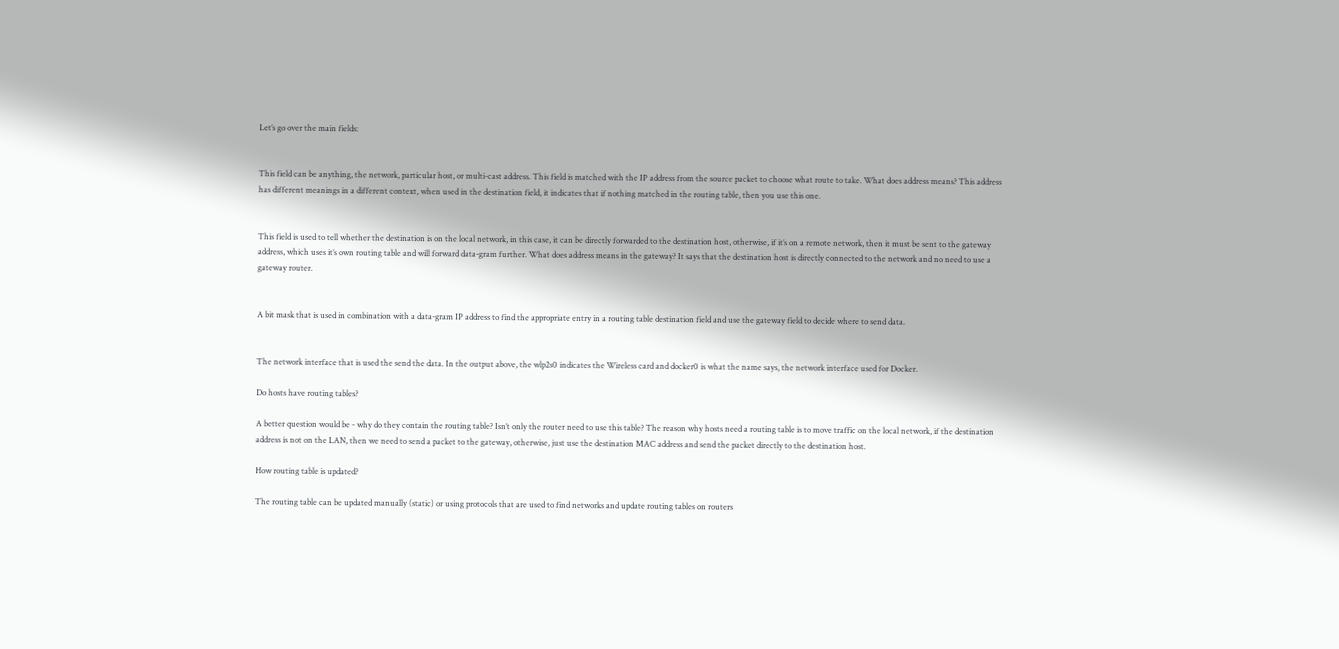Let’s go over the main fields:


This field can be anything, the network, particular host, or multi-cast address. This field is matched with the IP address from the source packet to choose what route to take. What does address means? This address has different meanings in a different context, when used in the destination field, it indicates that if nothing matched in the routing table, then you use this one.


This field is used to tell whether the destination is on the local network, in this case, it can be directly forwarded to the destination host, otherwise, if it’s on a remote network, then it must be sent to the gateway address, which uses it’s own routing table and will forward data-gram further. What does address means in the gateway? It says that the destination host is directly connected to the network and no need to use a gateway router.


A bit mask that is used in combination with a data-gram IP address to find the appropriate entry in a routing table destination field and use the gateway field to decide where to send data.


The network interface that is used the send the data. In the output above, the wlp2s0 indicates the Wireless card and docker0 is what the name says, the network interface used for Docker.

Do hosts have routing tables?

A better question would be - why do they contain the routing table? Isn’t only the router need to use this table? The reason why hosts need a routing table is to move traffic on the local network, if the destination address is not on the LAN, then we need to send a packet to the gateway, otherwise, just use the destination MAC address and send the packet directly to the destination host.

How routing table is updated?

The routing table can be updated manually (static) or using protocols that are used to find networks and update routing tables on routers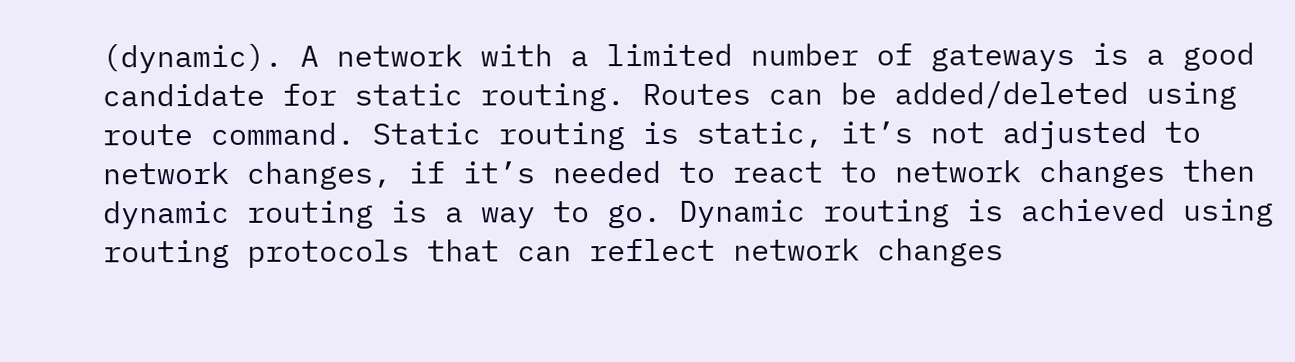(dynamic). A network with a limited number of gateways is a good candidate for static routing. Routes can be added/deleted using route command. Static routing is static, it’s not adjusted to network changes, if it’s needed to react to network changes then dynamic routing is a way to go. Dynamic routing is achieved using routing protocols that can reflect network changes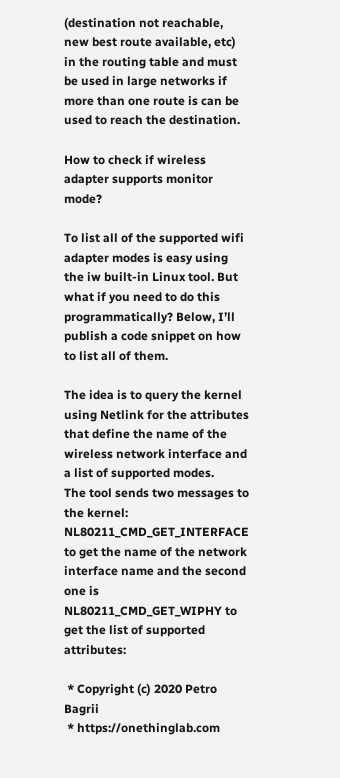(destination not reachable, new best route available, etc) in the routing table and must be used in large networks if more than one route is can be used to reach the destination.

How to check if wireless adapter supports monitor mode?

To list all of the supported wifi adapter modes is easy using the iw built-in Linux tool. But what if you need to do this programmatically? Below, I’ll publish a code snippet on how to list all of them.

The idea is to query the kernel using Netlink for the attributes that define the name of the wireless network interface and a list of supported modes.
The tool sends two messages to the kernel: NL80211_CMD_GET_INTERFACE to get the name of the network interface name and the second one is NL80211_CMD_GET_WIPHY to get the list of supported attributes:

 * Copyright (c) 2020 Petro Bagrii
 * https://onethinglab.com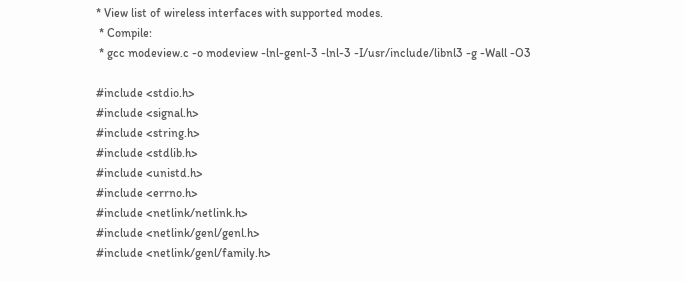* View list of wireless interfaces with supported modes.
 * Compile:
 * gcc modeview.c -o modeview -lnl-genl-3 -lnl-3 -I/usr/include/libnl3 -g -Wall -O3

#include <stdio.h>
#include <signal.h>
#include <string.h>
#include <stdlib.h>
#include <unistd.h>
#include <errno.h>
#include <netlink/netlink.h>
#include <netlink/genl/genl.h>
#include <netlink/genl/family.h>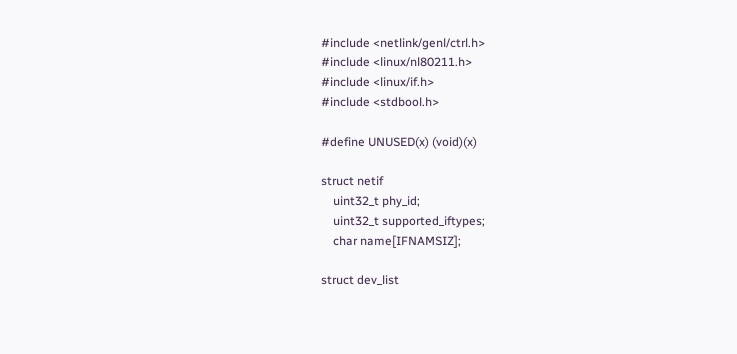#include <netlink/genl/ctrl.h>
#include <linux/nl80211.h>
#include <linux/if.h>
#include <stdbool.h>

#define UNUSED(x) (void)(x)

struct netif
    uint32_t phy_id;
    uint32_t supported_iftypes;
    char name[IFNAMSIZ];

struct dev_list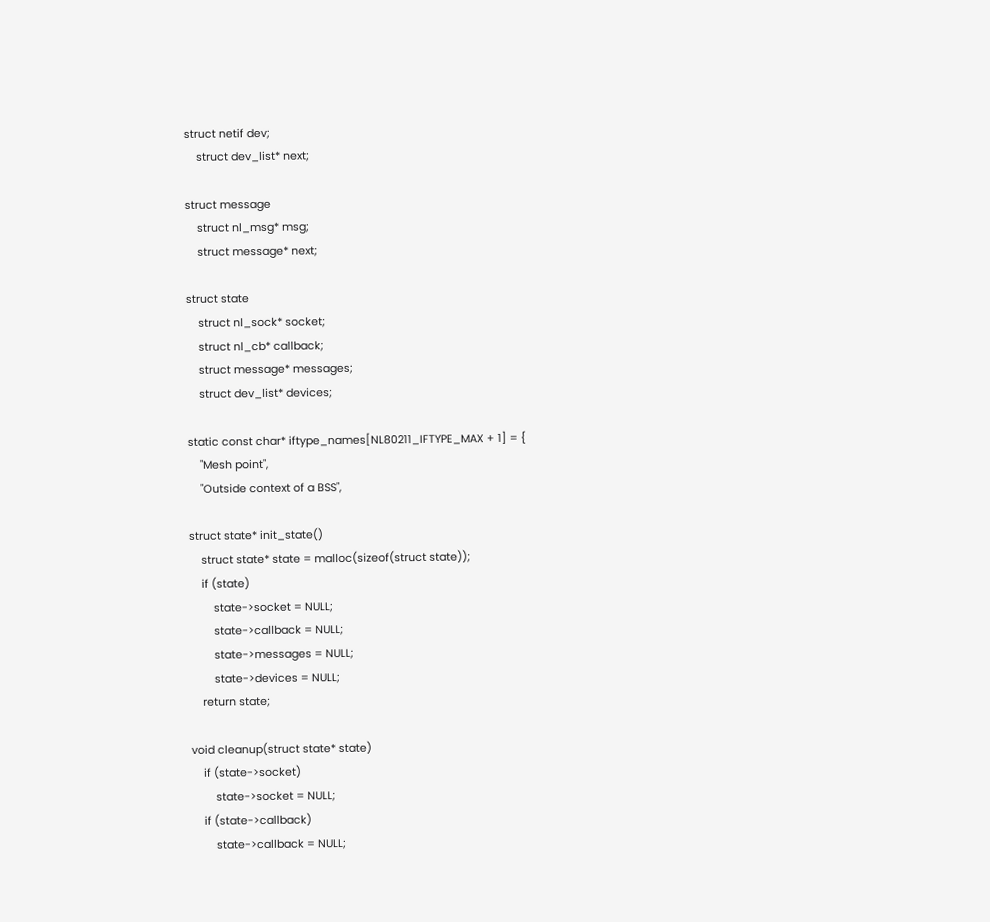struct netif dev;
    struct dev_list* next;

struct message
    struct nl_msg* msg;
    struct message* next;

struct state
    struct nl_sock* socket;
    struct nl_cb* callback;
    struct message* messages;
    struct dev_list* devices;

static const char* iftype_names[NL80211_IFTYPE_MAX + 1] = {
    "Mesh point",
    "Outside context of a BSS",

struct state* init_state()
    struct state* state = malloc(sizeof(struct state));
    if (state)
        state->socket = NULL;
        state->callback = NULL;
        state->messages = NULL;
        state->devices = NULL;
    return state;

void cleanup(struct state* state)
    if (state->socket)
        state->socket = NULL;
    if (state->callback)
        state->callback = NULL;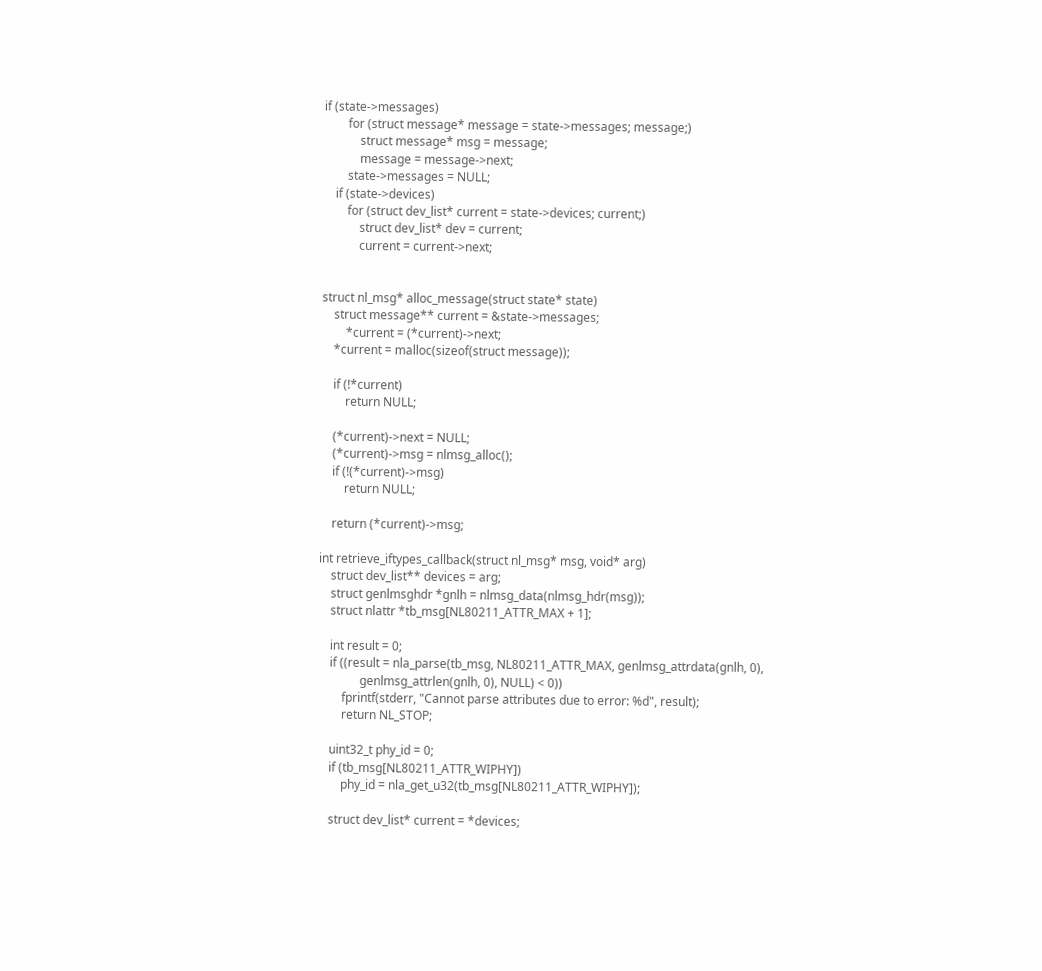if (state->messages)
        for (struct message* message = state->messages; message;)
            struct message* msg = message;
            message = message->next;
        state->messages = NULL;
    if (state->devices)
        for (struct dev_list* current = state->devices; current;)
            struct dev_list* dev = current;
            current = current->next;


struct nl_msg* alloc_message(struct state* state)
    struct message** current = &state->messages;
        *current = (*current)->next;
    *current = malloc(sizeof(struct message));

    if (!*current)
        return NULL;

    (*current)->next = NULL;
    (*current)->msg = nlmsg_alloc();
    if (!(*current)->msg)
        return NULL;

    return (*current)->msg;

int retrieve_iftypes_callback(struct nl_msg* msg, void* arg)
    struct dev_list** devices = arg;
    struct genlmsghdr *gnlh = nlmsg_data(nlmsg_hdr(msg));
    struct nlattr *tb_msg[NL80211_ATTR_MAX + 1];

    int result = 0;
    if ((result = nla_parse(tb_msg, NL80211_ATTR_MAX, genlmsg_attrdata(gnlh, 0),
              genlmsg_attrlen(gnlh, 0), NULL) < 0))
        fprintf(stderr, "Cannot parse attributes due to error: %d", result);
        return NL_STOP;

    uint32_t phy_id = 0;
    if (tb_msg[NL80211_ATTR_WIPHY])
        phy_id = nla_get_u32(tb_msg[NL80211_ATTR_WIPHY]);

    struct dev_list* current = *devices;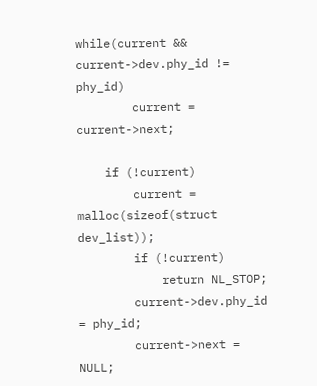while(current && current->dev.phy_id != phy_id)
        current = current->next;

    if (!current)
        current = malloc(sizeof(struct dev_list));
        if (!current)
            return NL_STOP;
        current->dev.phy_id = phy_id;
        current->next = NULL;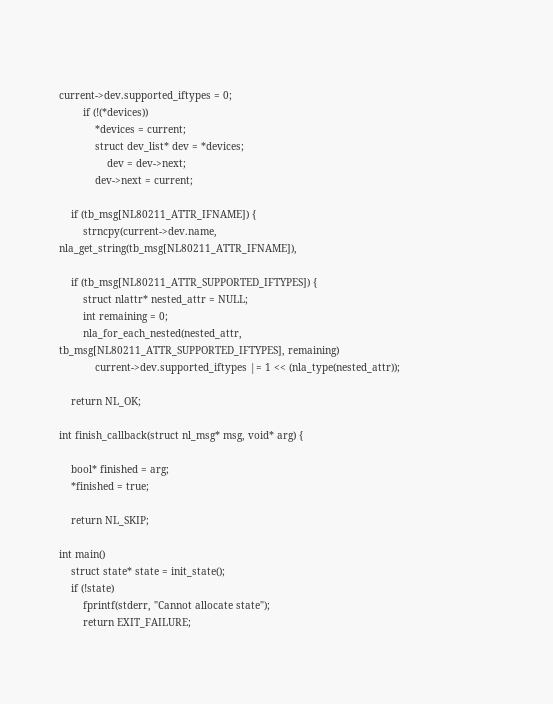current->dev.supported_iftypes = 0;
        if (!(*devices))
            *devices = current;
            struct dev_list* dev = *devices;
                dev = dev->next;
            dev->next = current;

    if (tb_msg[NL80211_ATTR_IFNAME]) {
        strncpy(current->dev.name, nla_get_string(tb_msg[NL80211_ATTR_IFNAME]),

    if (tb_msg[NL80211_ATTR_SUPPORTED_IFTYPES]) {
        struct nlattr* nested_attr = NULL;
        int remaining = 0;
        nla_for_each_nested(nested_attr, tb_msg[NL80211_ATTR_SUPPORTED_IFTYPES], remaining)
            current->dev.supported_iftypes |= 1 << (nla_type(nested_attr));

    return NL_OK;

int finish_callback(struct nl_msg* msg, void* arg) {

    bool* finished = arg;
    *finished = true;

    return NL_SKIP;

int main()
    struct state* state = init_state();
    if (!state)
        fprintf(stderr, "Cannot allocate state");
        return EXIT_FAILURE;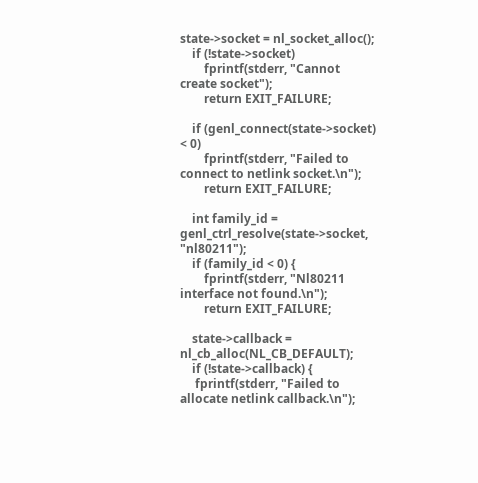state->socket = nl_socket_alloc();
    if (!state->socket)
        fprintf(stderr, "Cannot create socket");
        return EXIT_FAILURE;

    if (genl_connect(state->socket) < 0)
        fprintf(stderr, "Failed to connect to netlink socket.\n");
        return EXIT_FAILURE;

    int family_id = genl_ctrl_resolve(state->socket, "nl80211");
    if (family_id < 0) {
        fprintf(stderr, "Nl80211 interface not found.\n");
        return EXIT_FAILURE;

    state->callback = nl_cb_alloc(NL_CB_DEFAULT);
    if (!state->callback) {
     fprintf(stderr, "Failed to allocate netlink callback.\n");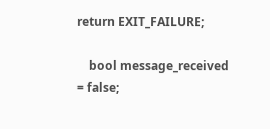return EXIT_FAILURE;

    bool message_received = false;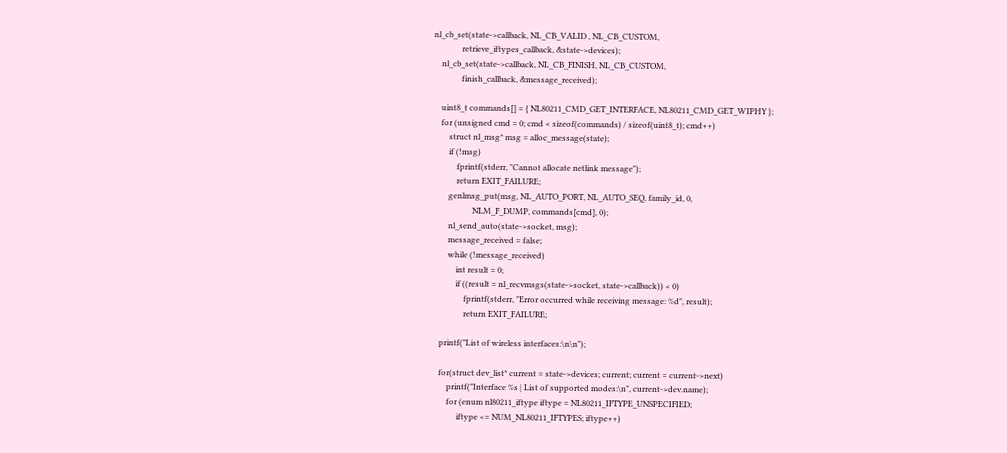nl_cb_set(state->callback, NL_CB_VALID , NL_CB_CUSTOM,
              retrieve_iftypes_callback, &state->devices);
    nl_cb_set(state->callback, NL_CB_FINISH, NL_CB_CUSTOM,
              finish_callback, &message_received);

    uint8_t commands[] = { NL80211_CMD_GET_INTERFACE, NL80211_CMD_GET_WIPHY };
    for (unsigned cmd = 0; cmd < sizeof(commands) / sizeof(uint8_t); cmd++)
        struct nl_msg* msg = alloc_message(state);
        if (!msg)
            fprintf(stderr, "Cannot allocate netlink message");
            return EXIT_FAILURE;
        genlmsg_put(msg, NL_AUTO_PORT, NL_AUTO_SEQ, family_id, 0,
                    NLM_F_DUMP, commands[cmd], 0);
        nl_send_auto(state->socket, msg);
        message_received = false;
        while (!message_received)
            int result = 0;
            if ((result = nl_recvmsgs(state->socket, state->callback)) < 0)
                fprintf(stderr, "Error occurred while receiving message: %d", result);
                return EXIT_FAILURE;

    printf("List of wireless interfaces:\n\n");

    for(struct dev_list* current = state->devices; current; current = current->next)
        printf("Interface %s | List of supported modes:\n", current->dev.name);
        for (enum nl80211_iftype iftype = NL80211_IFTYPE_UNSPECIFIED;
             iftype <= NUM_NL80211_IFTYPES; iftype++)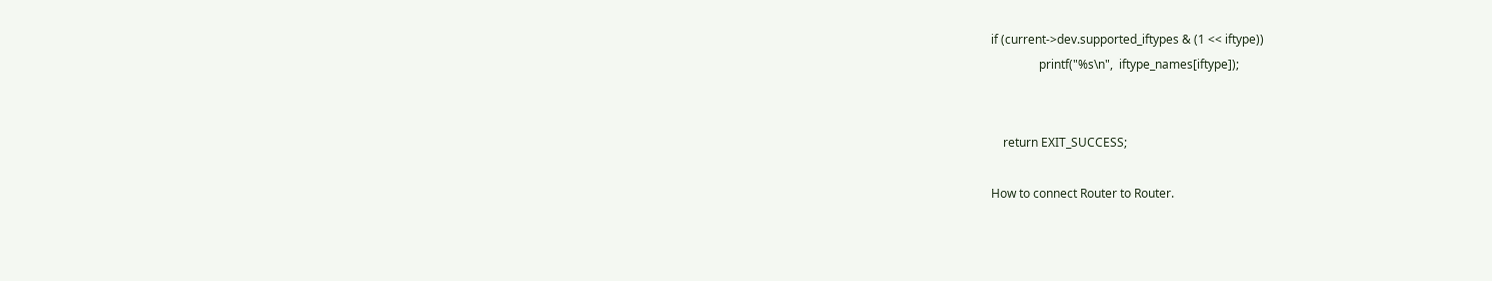if (current->dev.supported_iftypes & (1 << iftype))
                printf("%s\n",  iftype_names[iftype]);


    return EXIT_SUCCESS;

How to connect Router to Router.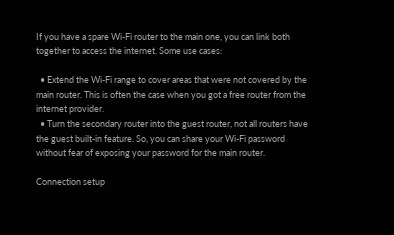If you have a spare Wi-Fi router to the main one, you can link both together to access the internet. Some use cases:

  • Extend the Wi-Fi range to cover areas that were not covered by the main router. This is often the case when you got a free router from the internet provider.
  • Turn the secondary router into the guest router, not all routers have the guest built-in feature. So, you can share your Wi-Fi password without fear of exposing your password for the main router.

Connection setup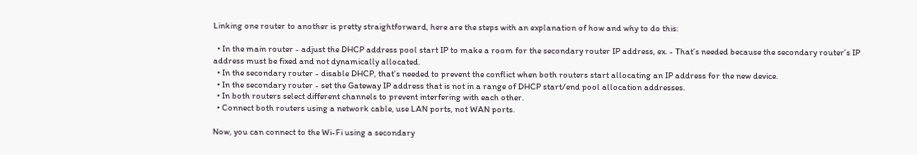Linking one router to another is pretty straightforward, here are the steps with an explanation of how and why to do this:

  • In the main router - adjust the DHCP address pool start IP to make a room for the secondary router IP address, ex. - That’s needed because the secondary router’s IP address must be fixed and not dynamically allocated.
  • In the secondary router - disable DHCP, that’s needed to prevent the conflict when both routers start allocating an IP address for the new device.
  • In the secondary router - set the Gateway IP address that is not in a range of DHCP start/end pool allocation addresses.
  • In both routers select different channels to prevent interfering with each other.
  • Connect both routers using a network cable, use LAN ports, not WAN ports.

Now, you can connect to the Wi-Fi using a secondary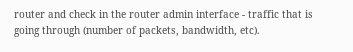router and check in the router admin interface - traffic that is going through (number of packets, bandwidth, etc).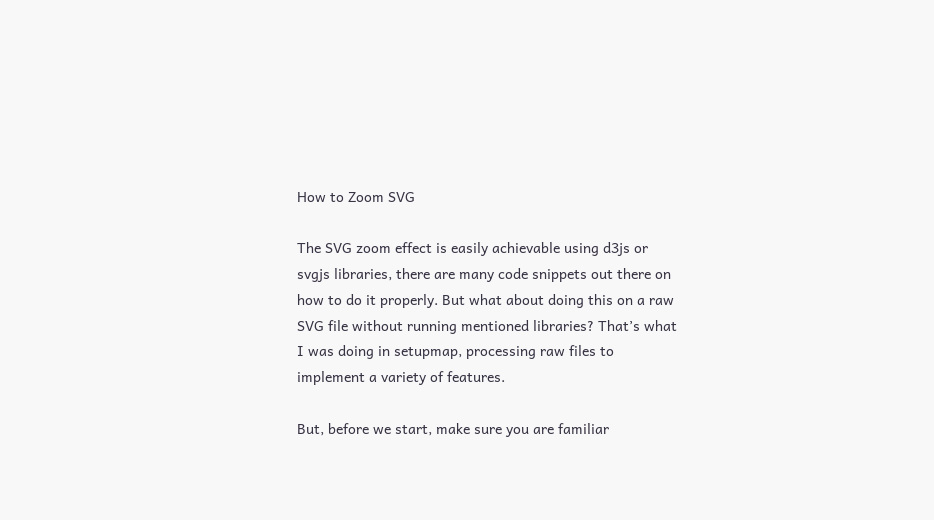How to Zoom SVG

The SVG zoom effect is easily achievable using d3js or svgjs libraries, there are many code snippets out there on how to do it properly. But what about doing this on a raw SVG file without running mentioned libraries? That’s what I was doing in setupmap, processing raw files to implement a variety of features.

But, before we start, make sure you are familiar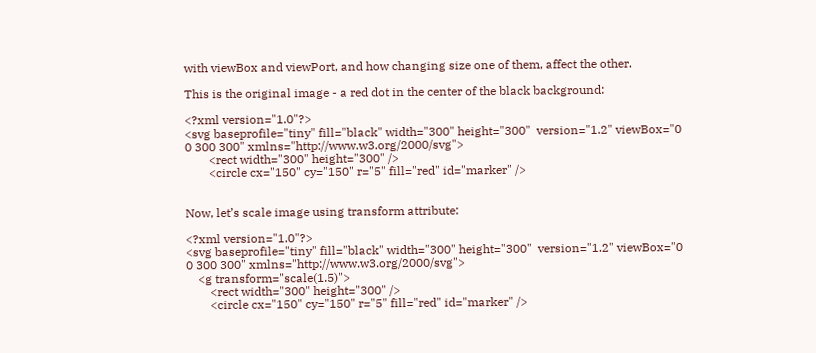with viewBox and viewPort, and how changing size one of them, affect the other.

This is the original image - a red dot in the center of the black background:

<?xml version="1.0"?>
<svg baseprofile="tiny" fill="black" width="300" height="300"  version="1.2" viewBox="0 0 300 300" xmlns="http://www.w3.org/2000/svg">
        <rect width="300" height="300" />
        <circle cx="150" cy="150" r="5" fill="red" id="marker" />


Now, let’s scale image using transform attribute:

<?xml version="1.0"?>
<svg baseprofile="tiny" fill="black" width="300" height="300"  version="1.2" viewBox="0 0 300 300" xmlns="http://www.w3.org/2000/svg">
    <g transform="scale(1.5)">
        <rect width="300" height="300" />
        <circle cx="150" cy="150" r="5" fill="red" id="marker" />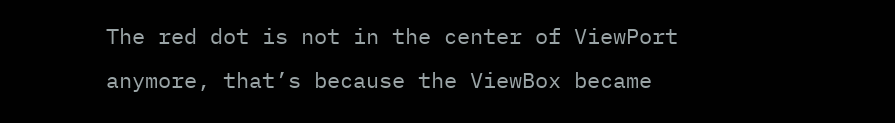The red dot is not in the center of ViewPort anymore, that’s because the ViewBox became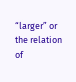“larger” or the relation of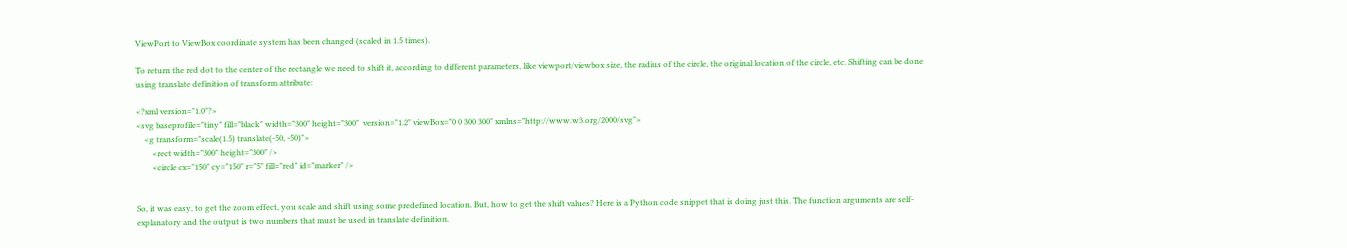ViewPort to ViewBox coordinate system has been changed (scaled in 1.5 times).

To return the red dot to the center of the rectangle we need to shift it, according to different parameters, like viewport/viewbox size, the radius of the circle, the original location of the circle, etc. Shifting can be done using translate definition of transform attribute:

<?xml version="1.0"?>
<svg baseprofile="tiny" fill="black" width="300" height="300"  version="1.2" viewBox="0 0 300 300" xmlns="http://www.w3.org/2000/svg">
    <g transform="scale(1.5) translate(-50, -50)">
        <rect width="300" height="300" />
        <circle cx="150" cy="150" r="5" fill="red" id="marker" />


So, it was easy, to get the zoom effect, you scale and shift using some predefined location. But, how to get the shift values? Here is a Python code snippet that is doing just this. The function arguments are self-explanatory and the output is two numbers that must be used in translate definition.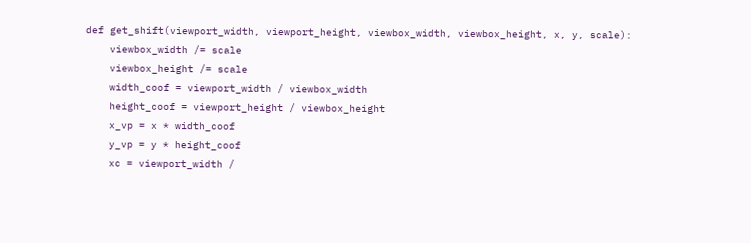def get_shift(viewport_width, viewport_height, viewbox_width, viewbox_height, x, y, scale):
    viewbox_width /= scale
    viewbox_height /= scale
    width_coof = viewport_width / viewbox_width
    height_coof = viewport_height / viewbox_height
    x_vp = x * width_coof
    y_vp = y * height_coof
    xc = viewport_width /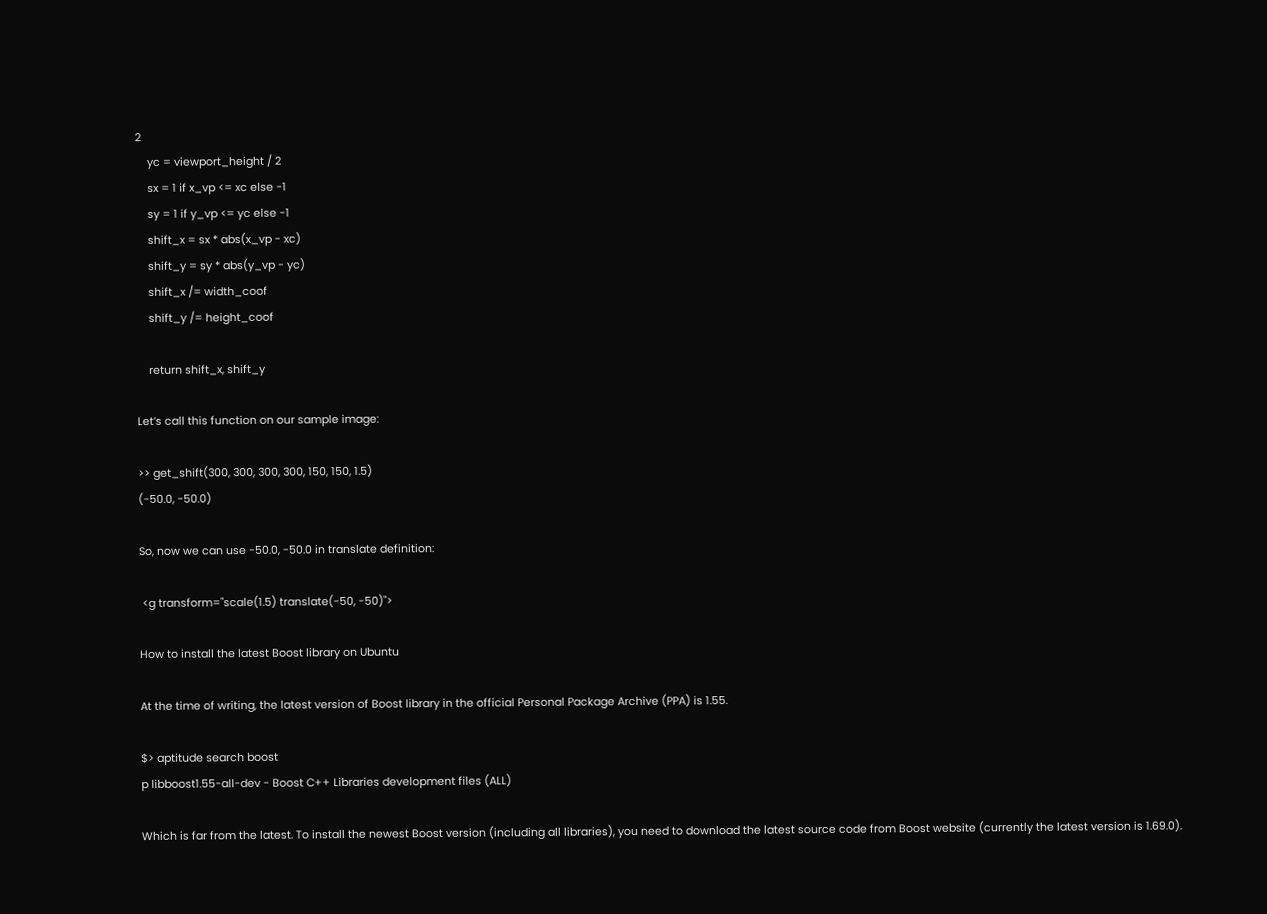2
    yc = viewport_height / 2
    sx = 1 if x_vp <= xc else -1
    sy = 1 if y_vp <= yc else -1
    shift_x = sx * abs(x_vp - xc)
    shift_y = sy * abs(y_vp - yc)
    shift_x /= width_coof
    shift_y /= height_coof

    return shift_x, shift_y

Let’s call this function on our sample image:

>> get_shift(300, 300, 300, 300, 150, 150, 1.5)
(-50.0, -50.0)

So, now we can use -50.0, -50.0 in translate definition:

 <g transform="scale(1.5) translate(-50, -50)">

How to install the latest Boost library on Ubuntu

At the time of writing, the latest version of Boost library in the official Personal Package Archive (PPA) is 1.55.

$> aptitude search boost
p libboost1.55-all-dev - Boost C++ Libraries development files (ALL)

Which is far from the latest. To install the newest Boost version (including all libraries), you need to download the latest source code from Boost website (currently the latest version is 1.69.0).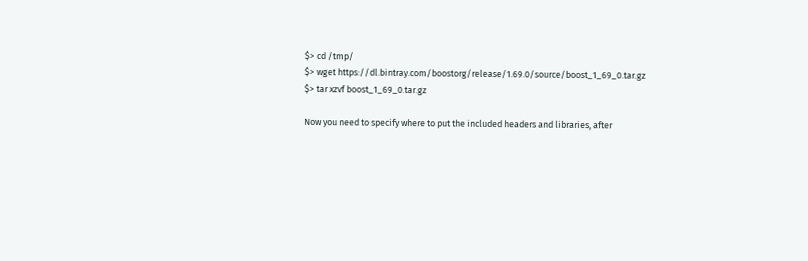$> cd /tmp/
$> wget https://dl.bintray.com/boostorg/release/1.69.0/source/boost_1_69_0.tar.gz
$> tar xzvf boost_1_69_0.tar.gz

Now you need to specify where to put the included headers and libraries, after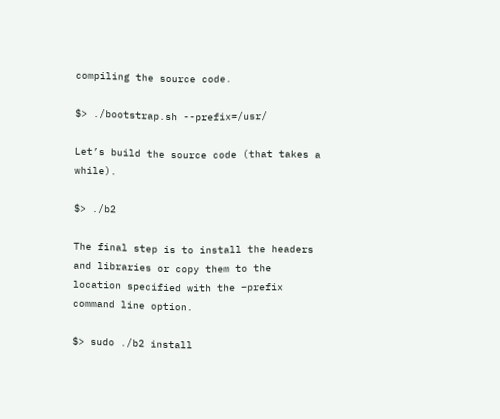compiling the source code.

$> ./bootstrap.sh --prefix=/usr/

Let’s build the source code (that takes a while).

$> ./b2

The final step is to install the headers and libraries or copy them to the location specified with the –prefix command line option.

$> sudo ./b2 install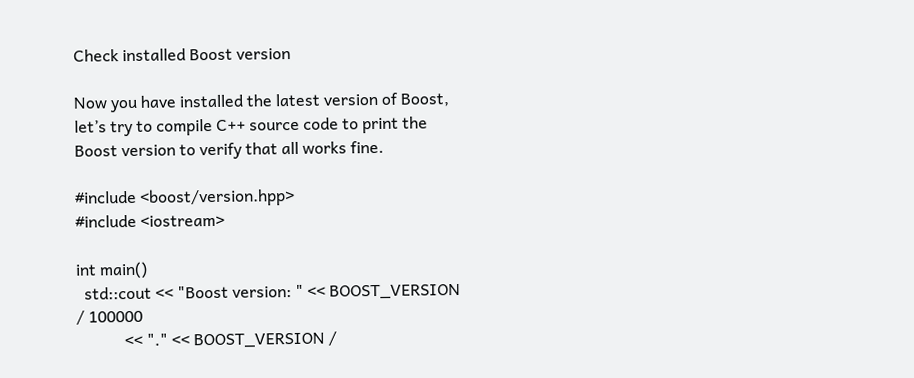Check installed Boost version

Now you have installed the latest version of Boost, let’s try to compile C++ source code to print the Boost version to verify that all works fine.

#include <boost/version.hpp>
#include <iostream>

int main()
  std::cout << "Boost version: " << BOOST_VERSION / 100000
            << "." << BOOST_VERSION /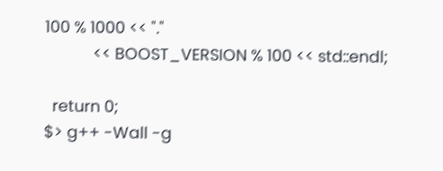100 % 1000 << "."
            << BOOST_VERSION % 100 << std::endl;

  return 0;
$> g++ -Wall -g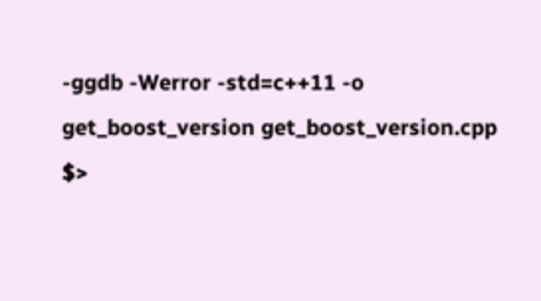-ggdb -Werror -std=c++11 -o get_boost_version get_boost_version.cpp
$>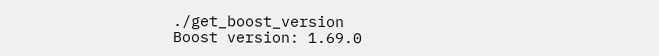./get_boost_version
Boost version: 1.69.0